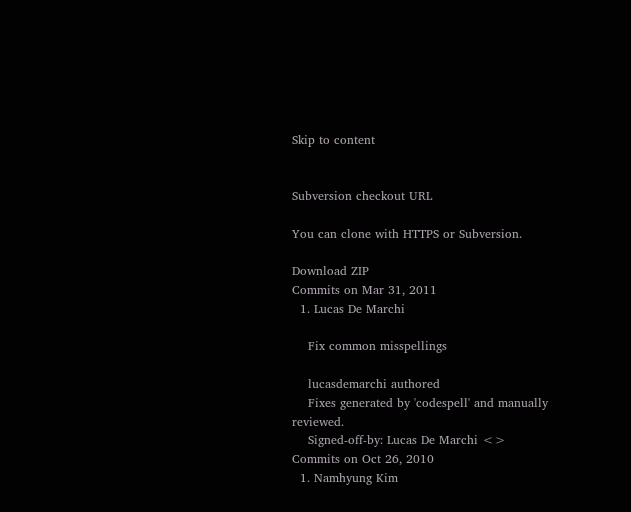Skip to content


Subversion checkout URL

You can clone with HTTPS or Subversion.

Download ZIP
Commits on Mar 31, 2011
  1. Lucas De Marchi

    Fix common misspellings

    lucasdemarchi authored
    Fixes generated by 'codespell' and manually reviewed.
    Signed-off-by: Lucas De Marchi <>
Commits on Oct 26, 2010
  1. Namhyung Kim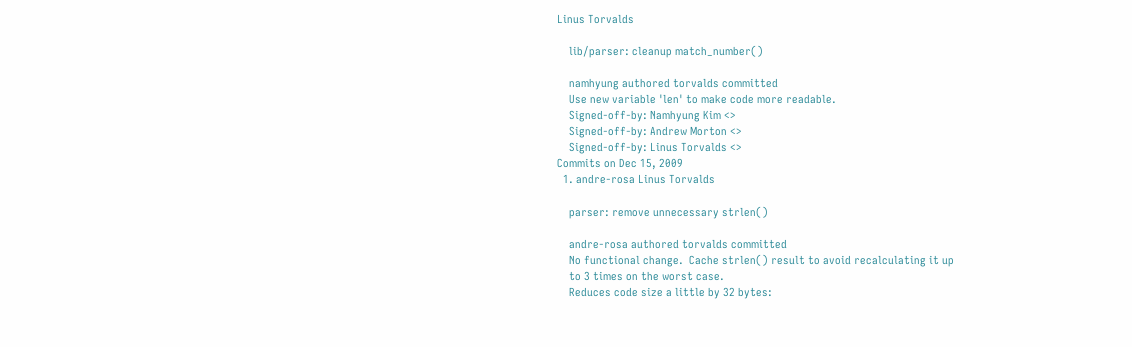Linus Torvalds

    lib/parser: cleanup match_number()

    namhyung authored torvalds committed
    Use new variable 'len' to make code more readable.
    Signed-off-by: Namhyung Kim <>
    Signed-off-by: Andrew Morton <>
    Signed-off-by: Linus Torvalds <>
Commits on Dec 15, 2009
  1. andre-rosa Linus Torvalds

    parser: remove unnecessary strlen()

    andre-rosa authored torvalds committed
    No functional change.  Cache strlen() result to avoid recalculating it up
    to 3 times on the worst case.
    Reduces code size a little by 32 bytes: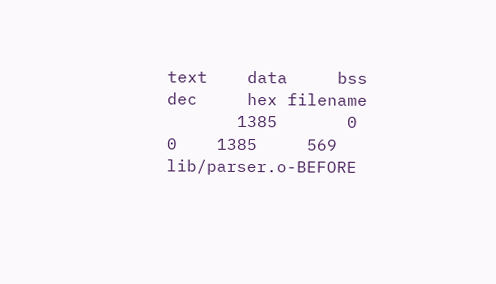text    data     bss     dec     hex filename
       1385       0       0    1385     569 lib/parser.o-BEFORE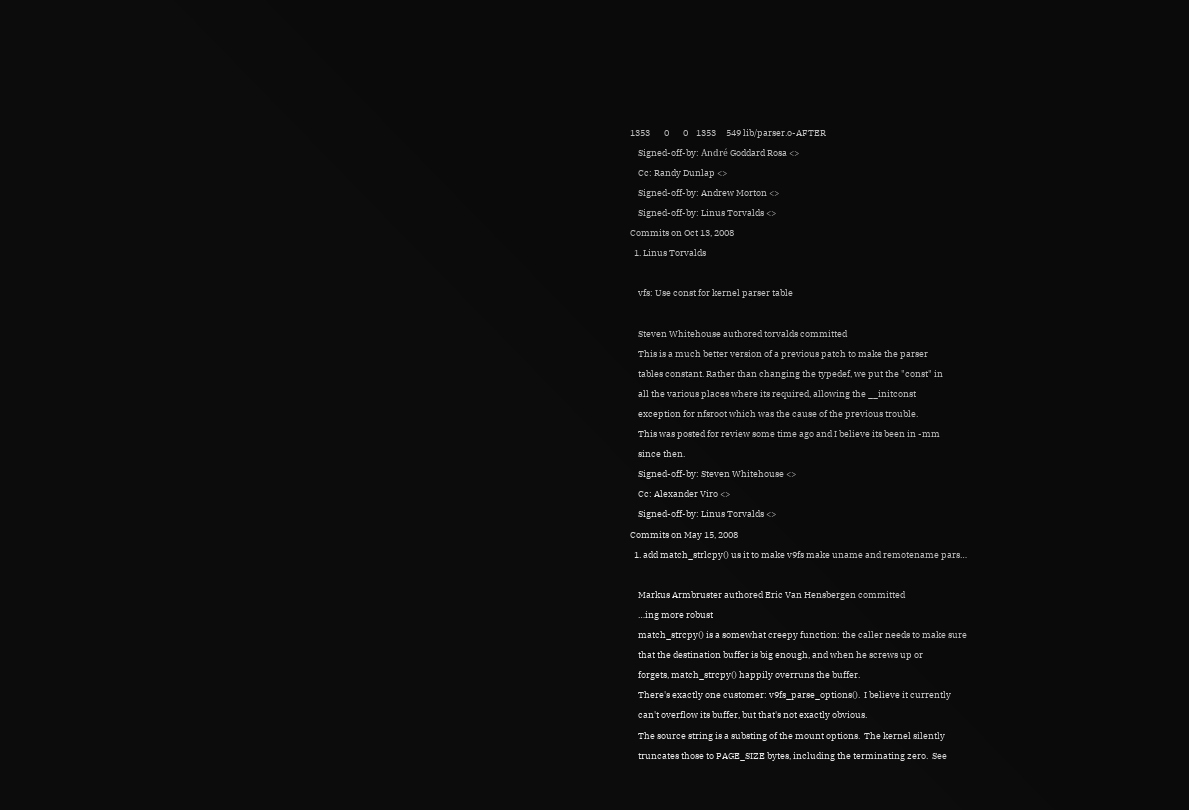1353       0       0    1353     549 lib/parser.o-AFTER
    Signed-off-by: André Goddard Rosa <>
    Cc: Randy Dunlap <>
    Signed-off-by: Andrew Morton <>
    Signed-off-by: Linus Torvalds <>
Commits on Oct 13, 2008
  1. Linus Torvalds

    vfs: Use const for kernel parser table

    Steven Whitehouse authored torvalds committed
    This is a much better version of a previous patch to make the parser
    tables constant. Rather than changing the typedef, we put the "const" in
    all the various places where its required, allowing the __initconst
    exception for nfsroot which was the cause of the previous trouble.
    This was posted for review some time ago and I believe its been in -mm
    since then.
    Signed-off-by: Steven Whitehouse <>
    Cc: Alexander Viro <>
    Signed-off-by: Linus Torvalds <>
Commits on May 15, 2008
  1. add match_strlcpy() us it to make v9fs make uname and remotename pars…

    Markus Armbruster authored Eric Van Hensbergen committed
    …ing more robust
    match_strcpy() is a somewhat creepy function: the caller needs to make sure
    that the destination buffer is big enough, and when he screws up or
    forgets, match_strcpy() happily overruns the buffer.
    There's exactly one customer: v9fs_parse_options().  I believe it currently
    can't overflow its buffer, but that's not exactly obvious.
    The source string is a substing of the mount options.  The kernel silently
    truncates those to PAGE_SIZE bytes, including the terminating zero.  See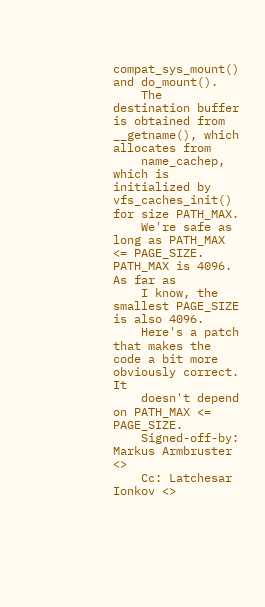compat_sys_mount() and do_mount().
    The destination buffer is obtained from __getname(), which allocates from
    name_cachep, which is initialized by vfs_caches_init() for size PATH_MAX.
    We're safe as long as PATH_MAX <= PAGE_SIZE.  PATH_MAX is 4096.  As far as
    I know, the smallest PAGE_SIZE is also 4096.
    Here's a patch that makes the code a bit more obviously correct.  It
    doesn't depend on PATH_MAX <= PAGE_SIZE.
    Signed-off-by: Markus Armbruster <>
    Cc: Latchesar Ionkov <>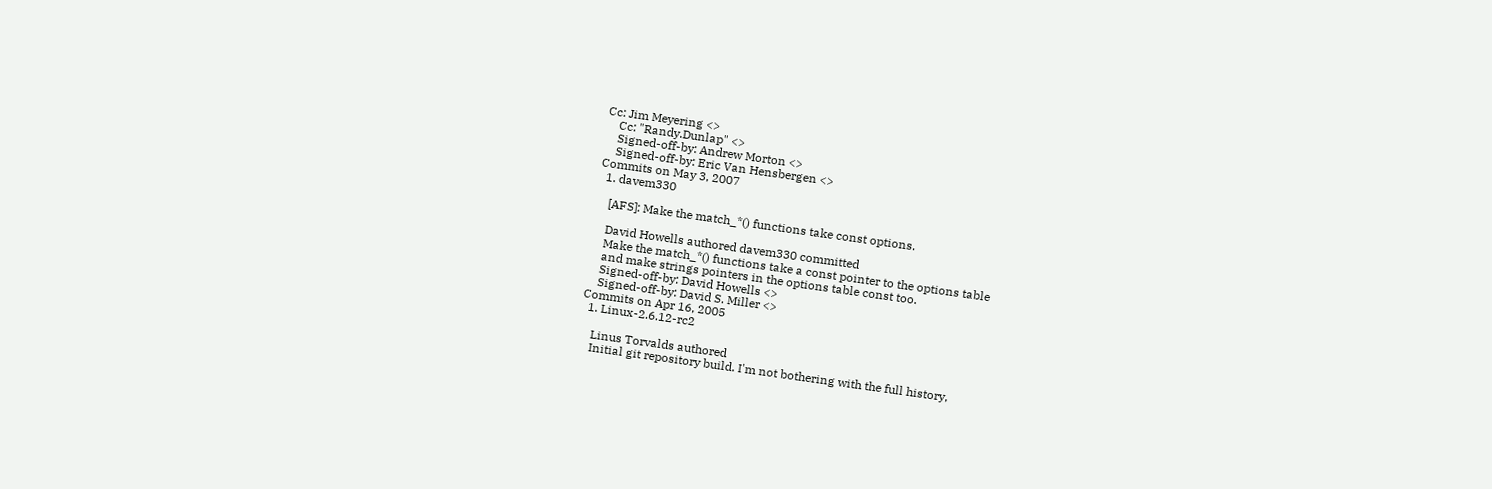Cc: Jim Meyering <>
    Cc: "Randy.Dunlap" <>
    Signed-off-by: Andrew Morton <>
    Signed-off-by: Eric Van Hensbergen <>
Commits on May 3, 2007
  1. davem330

    [AFS]: Make the match_*() functions take const options.

    David Howells authored davem330 committed
    Make the match_*() functions take a const pointer to the options table
    and make strings pointers in the options table const too.
    Signed-off-by: David Howells <>
    Signed-off-by: David S. Miller <>
Commits on Apr 16, 2005
  1. Linux-2.6.12-rc2

    Linus Torvalds authored
    Initial git repository build. I'm not bothering with the full history,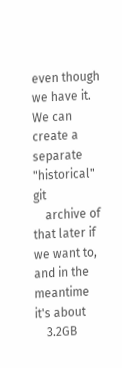even though we have it. We can create a separate "historical" git
    archive of that later if we want to, and in the meantime it's about
    3.2GB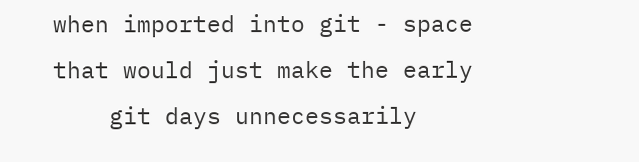when imported into git - space that would just make the early
    git days unnecessarily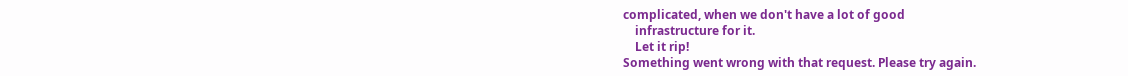complicated, when we don't have a lot of good
    infrastructure for it.
    Let it rip!
Something went wrong with that request. Please try again.